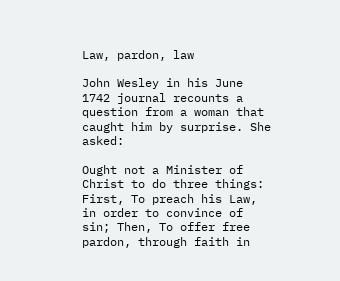Law, pardon, law

John Wesley in his June 1742 journal recounts a question from a woman that caught him by surprise. She asked:

Ought not a Minister of Christ to do three things: First, To preach his Law, in order to convince of sin; Then, To offer free pardon, through faith in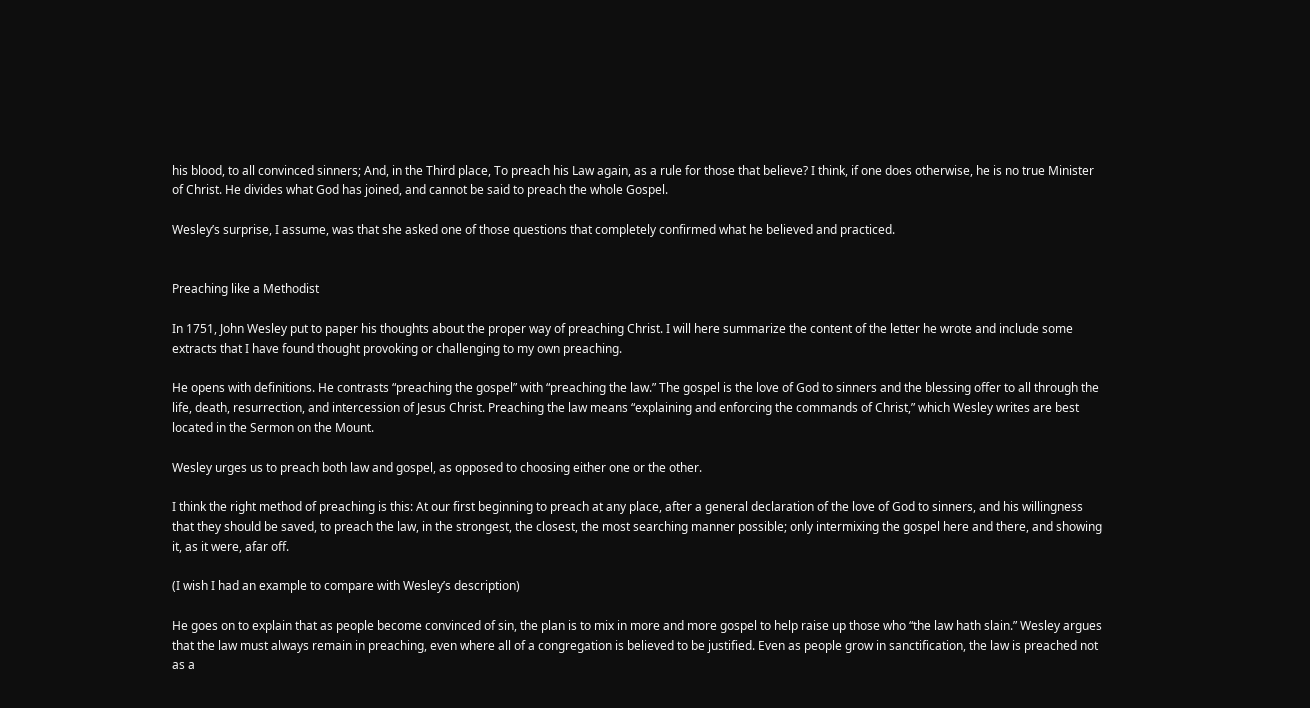his blood, to all convinced sinners; And, in the Third place, To preach his Law again, as a rule for those that believe? I think, if one does otherwise, he is no true Minister of Christ. He divides what God has joined, and cannot be said to preach the whole Gospel.

Wesley’s surprise, I assume, was that she asked one of those questions that completely confirmed what he believed and practiced.


Preaching like a Methodist

In 1751, John Wesley put to paper his thoughts about the proper way of preaching Christ. I will here summarize the content of the letter he wrote and include some extracts that I have found thought provoking or challenging to my own preaching.

He opens with definitions. He contrasts “preaching the gospel” with “preaching the law.” The gospel is the love of God to sinners and the blessing offer to all through the life, death, resurrection, and intercession of Jesus Christ. Preaching the law means “explaining and enforcing the commands of Christ,” which Wesley writes are best located in the Sermon on the Mount.

Wesley urges us to preach both law and gospel, as opposed to choosing either one or the other.

I think the right method of preaching is this: At our first beginning to preach at any place, after a general declaration of the love of God to sinners, and his willingness that they should be saved, to preach the law, in the strongest, the closest, the most searching manner possible; only intermixing the gospel here and there, and showing it, as it were, afar off.

(I wish I had an example to compare with Wesley’s description)

He goes on to explain that as people become convinced of sin, the plan is to mix in more and more gospel to help raise up those who “the law hath slain.” Wesley argues that the law must always remain in preaching, even where all of a congregation is believed to be justified. Even as people grow in sanctification, the law is preached not as a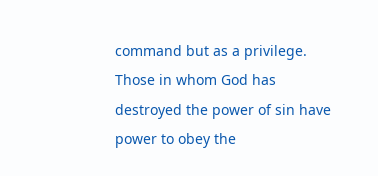command but as a privilege. Those in whom God has destroyed the power of sin have power to obey the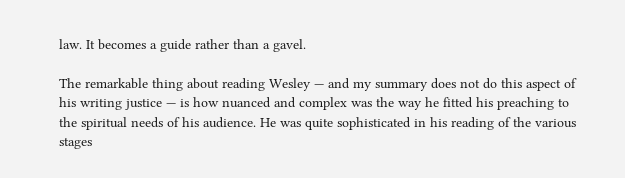law. It becomes a guide rather than a gavel.

The remarkable thing about reading Wesley — and my summary does not do this aspect of his writing justice — is how nuanced and complex was the way he fitted his preaching to the spiritual needs of his audience. He was quite sophisticated in his reading of the various stages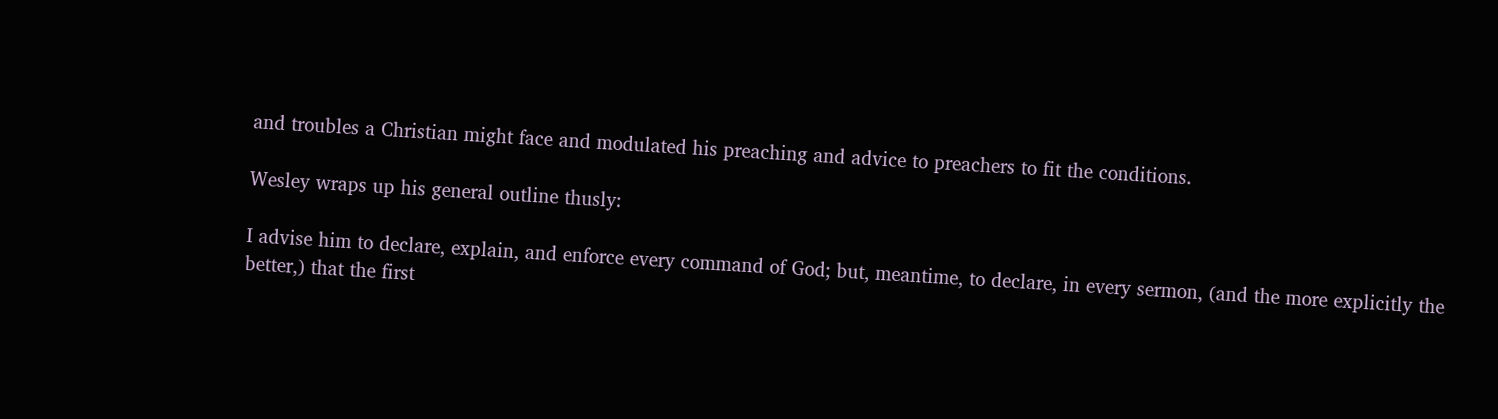and troubles a Christian might face and modulated his preaching and advice to preachers to fit the conditions.

Wesley wraps up his general outline thusly:

I advise him to declare, explain, and enforce every command of God; but, meantime, to declare, in every sermon, (and the more explicitly the better,) that the first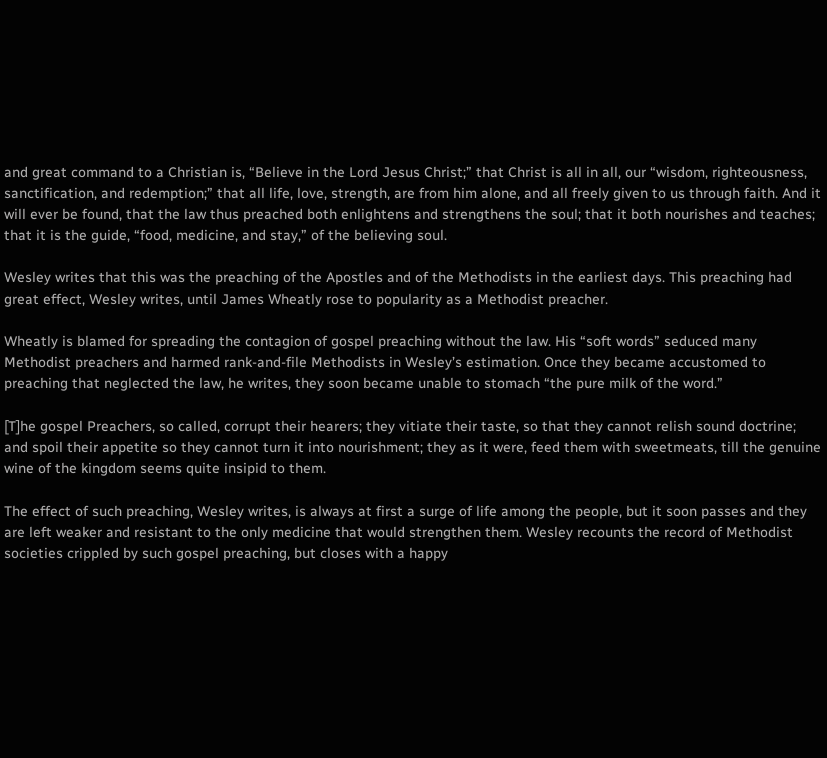and great command to a Christian is, “Believe in the Lord Jesus Christ;” that Christ is all in all, our “wisdom, righteousness, sanctification, and redemption;” that all life, love, strength, are from him alone, and all freely given to us through faith. And it will ever be found, that the law thus preached both enlightens and strengthens the soul; that it both nourishes and teaches; that it is the guide, “food, medicine, and stay,” of the believing soul.

Wesley writes that this was the preaching of the Apostles and of the Methodists in the earliest days. This preaching had great effect, Wesley writes, until James Wheatly rose to popularity as a Methodist preacher.

Wheatly is blamed for spreading the contagion of gospel preaching without the law. His “soft words” seduced many Methodist preachers and harmed rank-and-file Methodists in Wesley’s estimation. Once they became accustomed to preaching that neglected the law, he writes, they soon became unable to stomach “the pure milk of the word.”

[T]he gospel Preachers, so called, corrupt their hearers; they vitiate their taste, so that they cannot relish sound doctrine; and spoil their appetite so they cannot turn it into nourishment; they as it were, feed them with sweetmeats, till the genuine wine of the kingdom seems quite insipid to them.

The effect of such preaching, Wesley writes, is always at first a surge of life among the people, but it soon passes and they are left weaker and resistant to the only medicine that would strengthen them. Wesley recounts the record of Methodist societies crippled by such gospel preaching, but closes with a happy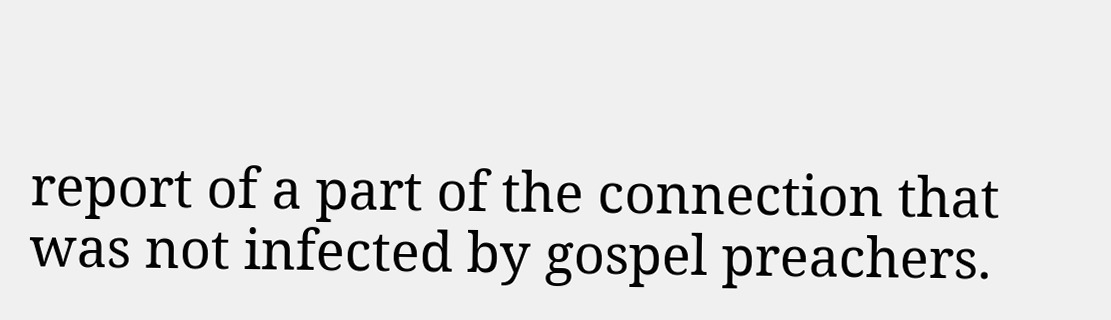report of a part of the connection that was not infected by gospel preachers.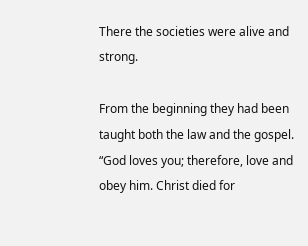There the societies were alive and strong.

From the beginning they had been taught both the law and the gospel. “God loves you; therefore, love and obey him. Christ died for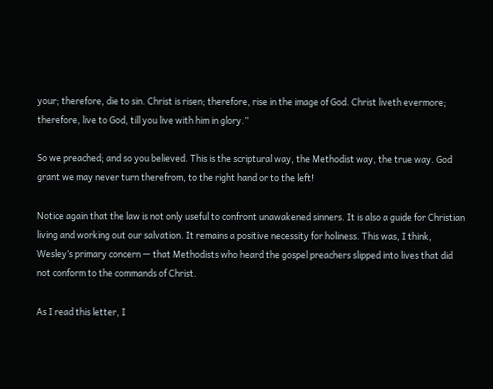your; therefore, die to sin. Christ is risen; therefore, rise in the image of God. Christ liveth evermore; therefore, live to God, till you live with him in glory.”

So we preached; and so you believed. This is the scriptural way, the Methodist way, the true way. God grant we may never turn therefrom, to the right hand or to the left!

Notice again that the law is not only useful to confront unawakened sinners. It is also a guide for Christian living and working out our salvation. It remains a positive necessity for holiness. This was, I think, Wesley’s primary concern — that Methodists who heard the gospel preachers slipped into lives that did not conform to the commands of Christ.

As I read this letter, I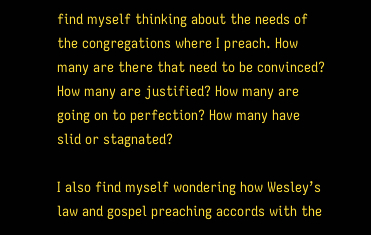find myself thinking about the needs of the congregations where I preach. How many are there that need to be convinced? How many are justified? How many are going on to perfection? How many have slid or stagnated?

I also find myself wondering how Wesley’s law and gospel preaching accords with the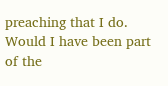preaching that I do. Would I have been part of the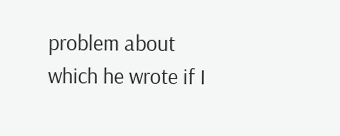problem about which he wrote if I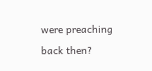were preaching back then?